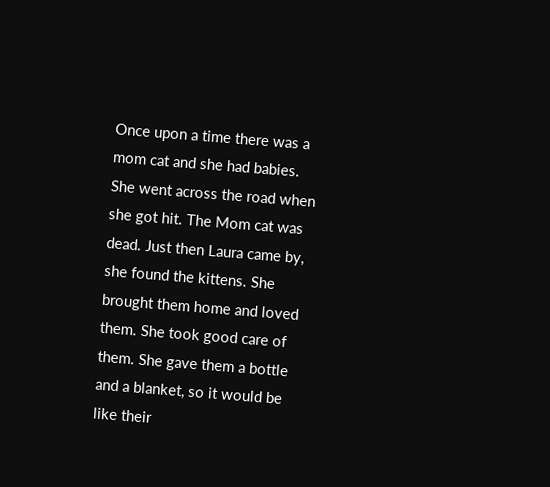Once upon a time there was a mom cat and she had babies. She went across the road when she got hit. The Mom cat was dead. Just then Laura came by, she found the kittens. She brought them home and loved them. She took good care of them. She gave them a bottle and a blanket, so it would be like their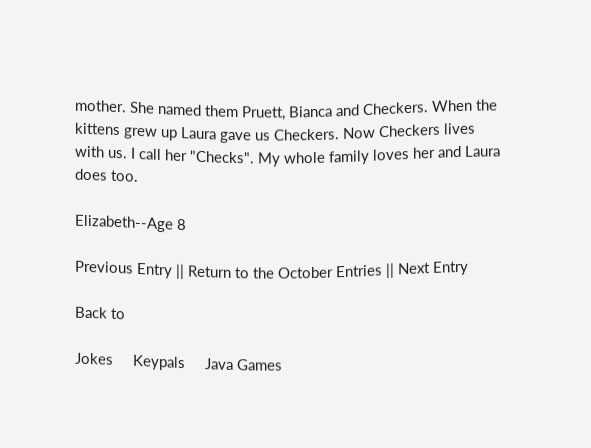mother. She named them Pruett, Bianca and Checkers. When the kittens grew up Laura gave us Checkers. Now Checkers lives with us. I call her "Checks". My whole family loves her and Laura does too.

Elizabeth--Age 8

Previous Entry || Return to the October Entries || Next Entry

Back to

Jokes     Keypals     Java Games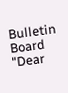Bulletin Board     "Dear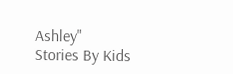Ashley"     Stories By Kids